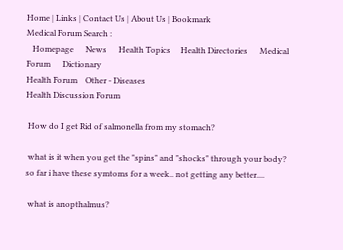Home | Links | Contact Us | About Us | Bookmark
Medical Forum Search :
   Homepage      News      Health Topics     Health Directories      Medical Forum      Dictionary
Health Forum    Other - Diseases
Health Discussion Forum

 How do I get Rid of salmonella from my stomach?

 what is it when you get the "spins" and "shocks" through your body?
so far i have these symtoms for a week.. not getting any better....

 what is anopthalmus?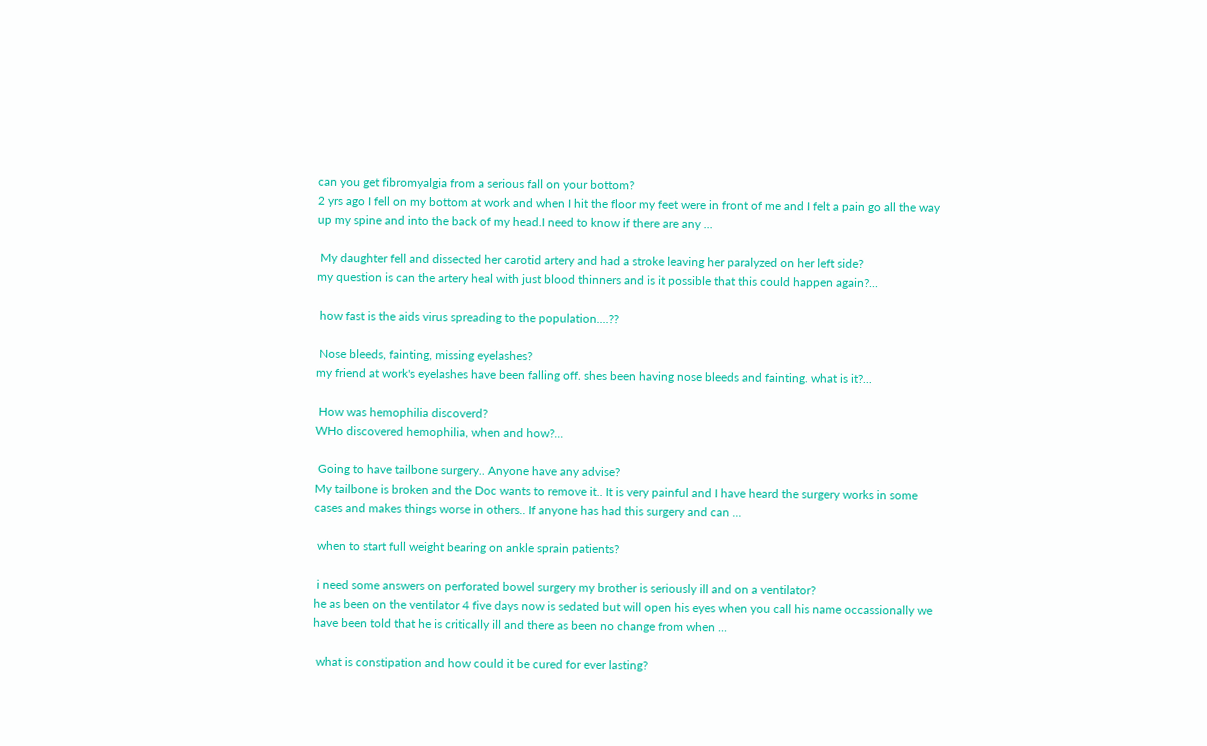can you get fibromyalgia from a serious fall on your bottom?
2 yrs ago I fell on my bottom at work and when I hit the floor my feet were in front of me and I felt a pain go all the way up my spine and into the back of my head.I need to know if there are any ...

 My daughter fell and dissected her carotid artery and had a stroke leaving her paralyzed on her left side?
my question is can the artery heal with just blood thinners and is it possible that this could happen again?...

 how fast is the aids virus spreading to the population....??

 Nose bleeds, fainting, missing eyelashes?
my friend at work's eyelashes have been falling off. shes been having nose bleeds and fainting. what is it?...

 How was hemophilia discoverd?
WHo discovered hemophilia, when and how?...

 Going to have tailbone surgery.. Anyone have any advise?
My tailbone is broken and the Doc wants to remove it.. It is very painful and I have heard the surgery works in some cases and makes things worse in others.. If anyone has had this surgery and can ...

 when to start full weight bearing on ankle sprain patients?

 i need some answers on perforated bowel surgery my brother is seriously ill and on a ventilator?
he as been on the ventilator 4 five days now is sedated but will open his eyes when you call his name occassionally we have been told that he is critically ill and there as been no change from when ...

 what is constipation and how could it be cured for ever lasting?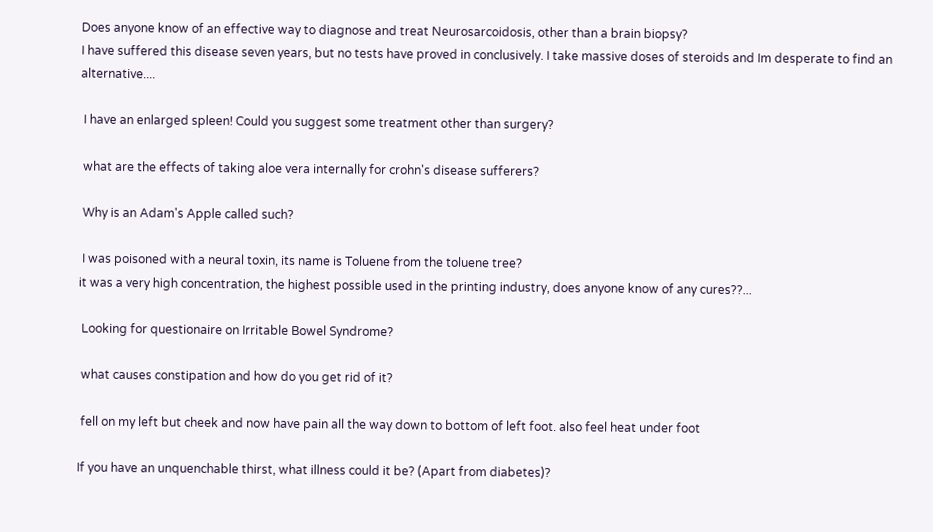Does anyone know of an effective way to diagnose and treat Neurosarcoidosis, other than a brain biopsy?
I have suffered this disease seven years, but no tests have proved in conclusively. I take massive doses of steroids and Im desperate to find an alternative....

 I have an enlarged spleen! Could you suggest some treatment other than surgery?

 what are the effects of taking aloe vera internally for crohn's disease sufferers?

 Why is an Adam's Apple called such?

 I was poisoned with a neural toxin, its name is Toluene from the toluene tree?
it was a very high concentration, the highest possible used in the printing industry, does anyone know of any cures??...

 Looking for questionaire on Irritable Bowel Syndrome?

 what causes constipation and how do you get rid of it?

 fell on my left but cheek and now have pain all the way down to bottom of left foot. also feel heat under foot

If you have an unquenchable thirst, what illness could it be? (Apart from diabetes)?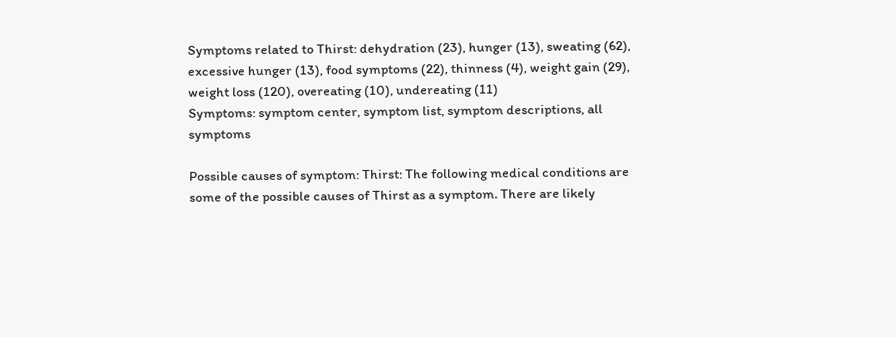Symptoms related to Thirst: dehydration (23), hunger (13), sweating (62), excessive hunger (13), food symptoms (22), thinness (4), weight gain (29), weight loss (120), overeating (10), undereating (11)
Symptoms: symptom center, symptom list, symptom descriptions, all symptoms

Possible causes of symptom: Thirst: The following medical conditions are some of the possible causes of Thirst as a symptom. There are likely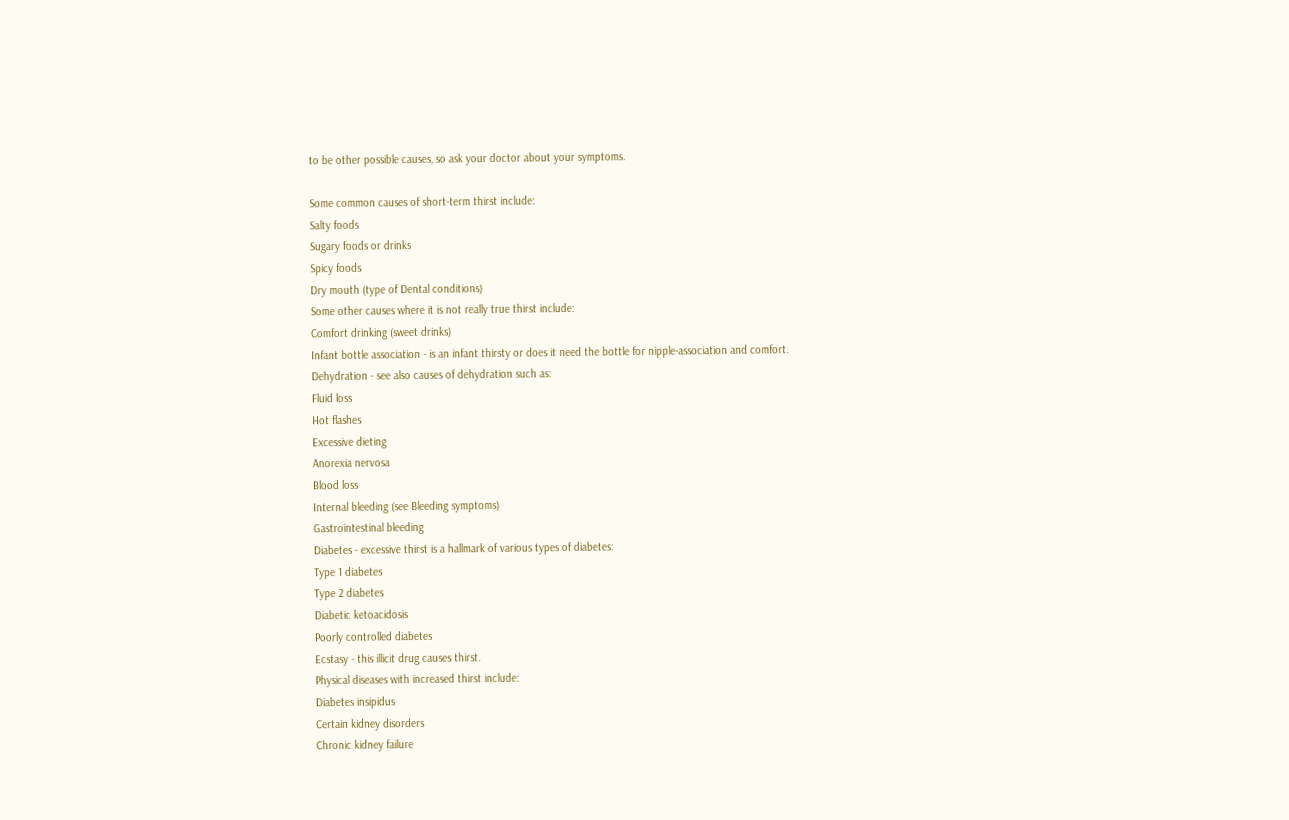to be other possible causes, so ask your doctor about your symptoms.

Some common causes of short-term thirst include:
Salty foods
Sugary foods or drinks
Spicy foods
Dry mouth (type of Dental conditions)
Some other causes where it is not really true thirst include:
Comfort drinking (sweet drinks)
Infant bottle association - is an infant thirsty or does it need the bottle for nipple-association and comfort.
Dehydration - see also causes of dehydration such as:
Fluid loss
Hot flashes
Excessive dieting
Anorexia nervosa
Blood loss
Internal bleeding (see Bleeding symptoms)
Gastrointestinal bleeding
Diabetes - excessive thirst is a hallmark of various types of diabetes:
Type 1 diabetes
Type 2 diabetes
Diabetic ketoacidosis
Poorly controlled diabetes
Ecstasy - this illicit drug causes thirst.
Physical diseases with increased thirst include:
Diabetes insipidus
Certain kidney disorders
Chronic kidney failure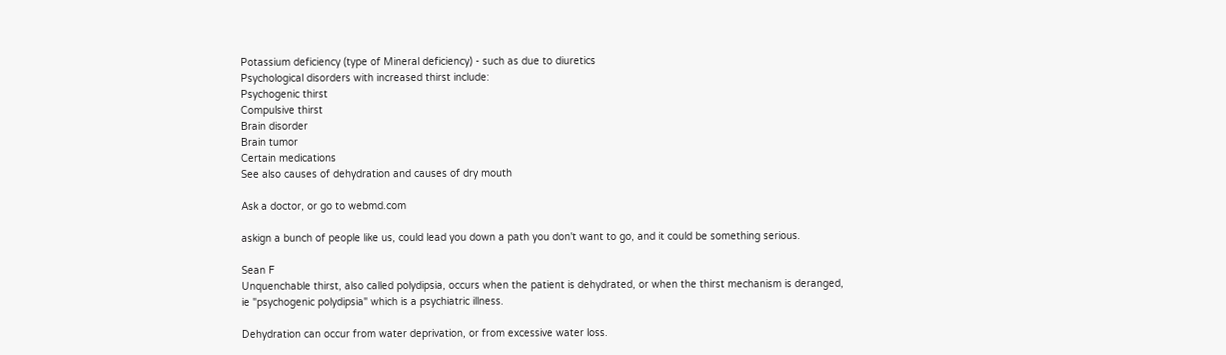Potassium deficiency (type of Mineral deficiency) - such as due to diuretics
Psychological disorders with increased thirst include:
Psychogenic thirst
Compulsive thirst
Brain disorder
Brain tumor
Certain medications
See also causes of dehydration and causes of dry mouth

Ask a doctor, or go to webmd.com

askign a bunch of people like us, could lead you down a path you don't want to go, and it could be something serious.

Sean F
Unquenchable thirst, also called polydipsia, occurs when the patient is dehydrated, or when the thirst mechanism is deranged, ie "psychogenic polydipsia" which is a psychiatric illness.

Dehydration can occur from water deprivation, or from excessive water loss.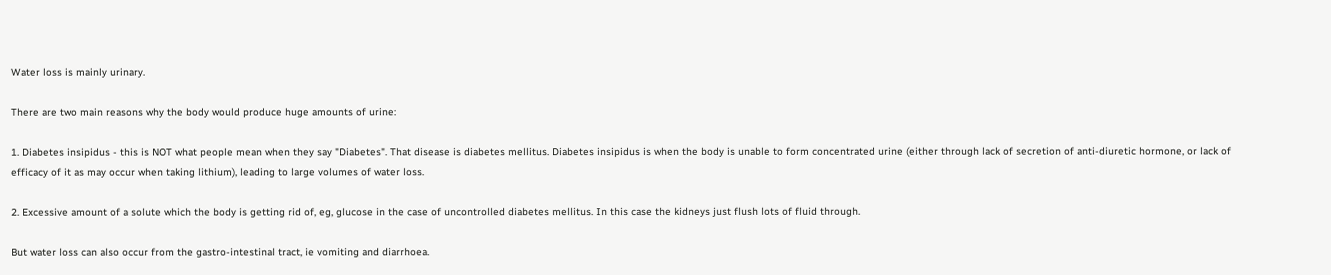Water loss is mainly urinary.

There are two main reasons why the body would produce huge amounts of urine:

1. Diabetes insipidus - this is NOT what people mean when they say "Diabetes". That disease is diabetes mellitus. Diabetes insipidus is when the body is unable to form concentrated urine (either through lack of secretion of anti-diuretic hormone, or lack of efficacy of it as may occur when taking lithium), leading to large volumes of water loss.

2. Excessive amount of a solute which the body is getting rid of, eg, glucose in the case of uncontrolled diabetes mellitus. In this case the kidneys just flush lots of fluid through.

But water loss can also occur from the gastro-intestinal tract, ie vomiting and diarrhoea.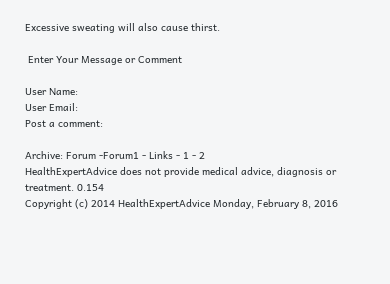Excessive sweating will also cause thirst.

 Enter Your Message or Comment

User Name:
User Email:
Post a comment:

Archive: Forum -Forum1 - Links - 1 - 2
HealthExpertAdvice does not provide medical advice, diagnosis or treatment. 0.154
Copyright (c) 2014 HealthExpertAdvice Monday, February 8, 2016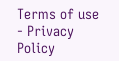Terms of use - Privacy Policy